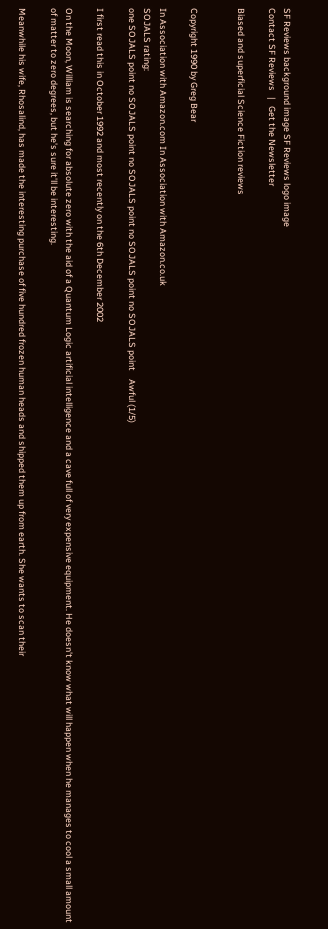SF Reviews background image SF Reviews logo image
Contact SF Reviews   |   Get the Newsletter

Biased and superficial Science Fiction reviews


Copyright 1990 by Greg Bear

In Association with Amazon.com In Association with Amazon.co.uk
SOJALS rating:
one SOJALS point no SOJALS point no SOJALS point no SOJALS point no SOJALS point    Awful (1/5)

I first read this in October 1992 and most recently on the 6th December 2002

On the Moon, William is searching for absolute zero with the aid of a Quantum Logic artificial intelligence and a cave full of very expensive equipment. He doesn't know what will happen when he manages to cool a small amount of matter to zero degrees, but he's sure it'll be interesting.

Meanwhile his wife, Rhosalind, has made the interesting purchase of five hundred frozen human heads and shipped them up from earth. She wants to scan their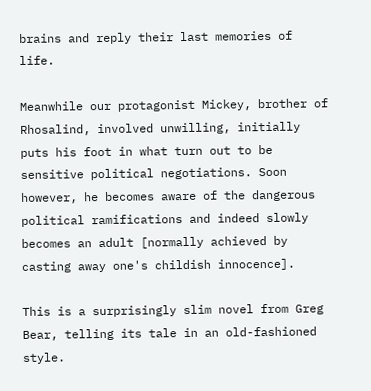brains and reply their last memories of life.

Meanwhile our protagonist Mickey, brother of Rhosalind, involved unwilling, initially puts his foot in what turn out to be sensitive political negotiations. Soon however, he becomes aware of the dangerous political ramifications and indeed slowly becomes an adult [normally achieved by casting away one's childish innocence].

This is a surprisingly slim novel from Greg Bear, telling its tale in an old-fashioned style.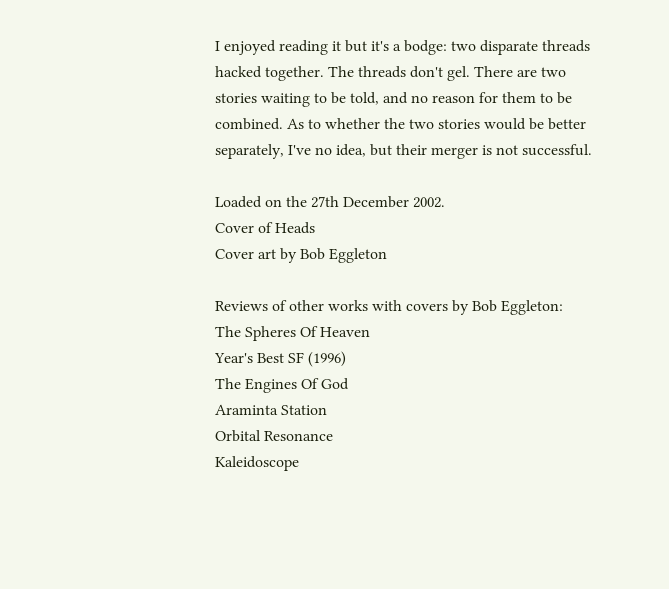I enjoyed reading it but it's a bodge: two disparate threads hacked together. The threads don't gel. There are two stories waiting to be told, and no reason for them to be combined. As to whether the two stories would be better separately, I've no idea, but their merger is not successful.

Loaded on the 27th December 2002.
Cover of Heads
Cover art by Bob Eggleton

Reviews of other works with covers by Bob Eggleton:
The Spheres Of Heaven
Year's Best SF (1996)
The Engines Of God
Araminta Station
Orbital Resonance
Kaleidoscope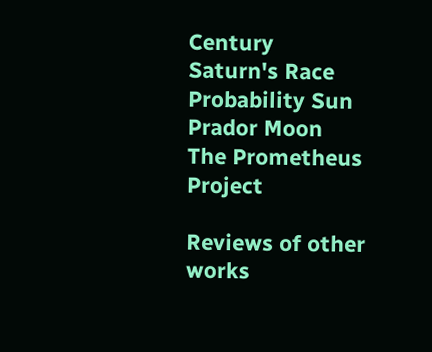Century
Saturn's Race
Probability Sun
Prador Moon
The Prometheus Project

Reviews of other works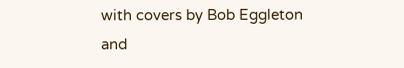with covers by Bob Eggleton and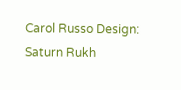Carol Russo Design:
Saturn Rukh